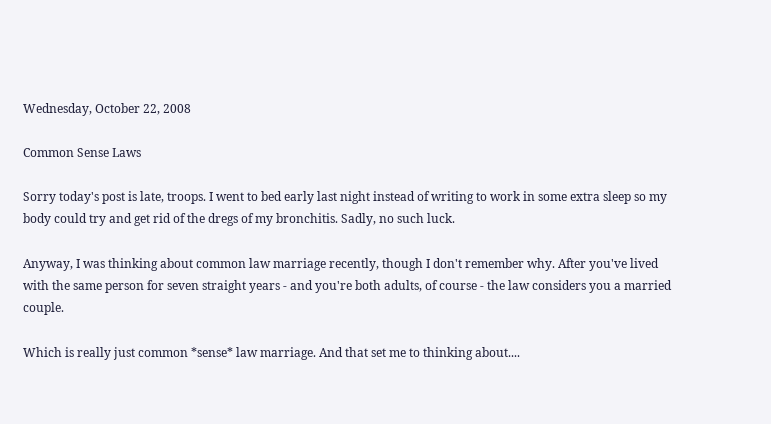Wednesday, October 22, 2008

Common Sense Laws

Sorry today's post is late, troops. I went to bed early last night instead of writing to work in some extra sleep so my body could try and get rid of the dregs of my bronchitis. Sadly, no such luck.

Anyway, I was thinking about common law marriage recently, though I don't remember why. After you've lived with the same person for seven straight years - and you're both adults, of course - the law considers you a married couple.

Which is really just common *sense* law marriage. And that set me to thinking about....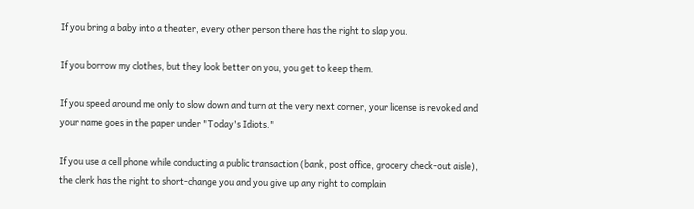If you bring a baby into a theater, every other person there has the right to slap you.

If you borrow my clothes, but they look better on you, you get to keep them.

If you speed around me only to slow down and turn at the very next corner, your license is revoked and your name goes in the paper under "Today's Idiots."

If you use a cell phone while conducting a public transaction (bank, post office, grocery check-out aisle), the clerk has the right to short-change you and you give up any right to complain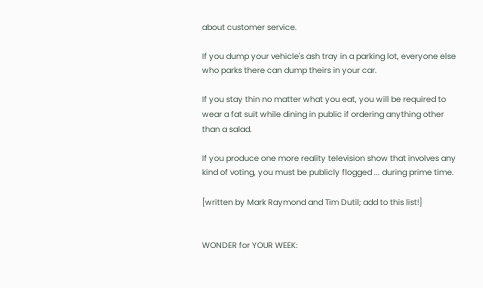about customer service.

If you dump your vehicle's ash tray in a parking lot, everyone else who parks there can dump theirs in your car.

If you stay thin no matter what you eat, you will be required to wear a fat suit while dining in public if ordering anything other than a salad.

If you produce one more reality television show that involves any kind of voting, you must be publicly flogged ... during prime time.

[written by Mark Raymond and Tim Dutil; add to this list!]


WONDER for YOUR WEEK: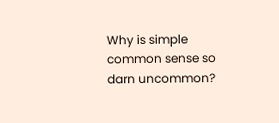Why is simple common sense so darn uncommon?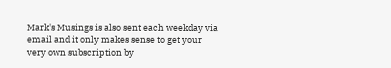Mark's Musings is also sent each weekday via email and it only makes sense to get your very own subscription by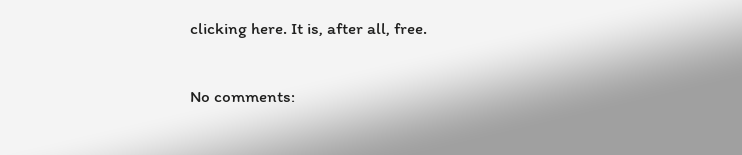clicking here. It is, after all, free.

No comments: